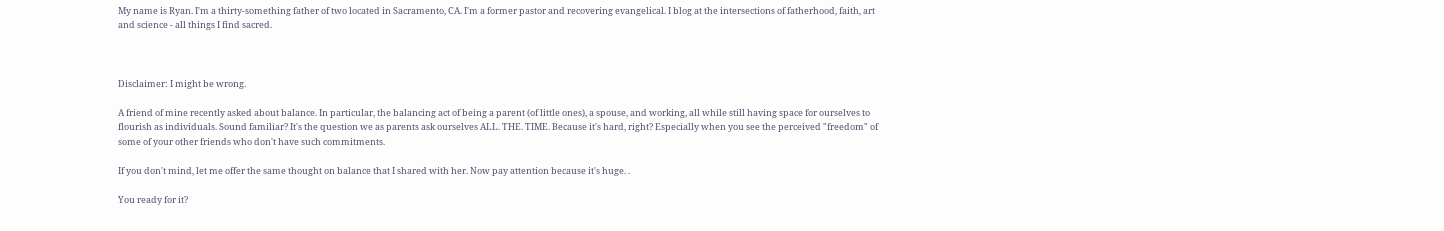My name is Ryan. I'm a thirty-something father of two located in Sacramento, CA. I'm a former pastor and recovering evangelical. I blog at the intersections of fatherhood, faith, art and science - all things I find sacred.



Disclaimer: I might be wrong.

A friend of mine recently asked about balance. In particular, the balancing act of being a parent (of little ones), a spouse, and working, all while still having space for ourselves to flourish as individuals. Sound familiar? It's the question we as parents ask ourselves ALL. THE. TIME. Because it's hard, right? Especially when you see the perceived "freedom" of some of your other friends who don't have such commitments.

If you don't mind, let me offer the same thought on balance that I shared with her. Now pay attention because it's huge. .

You ready for it?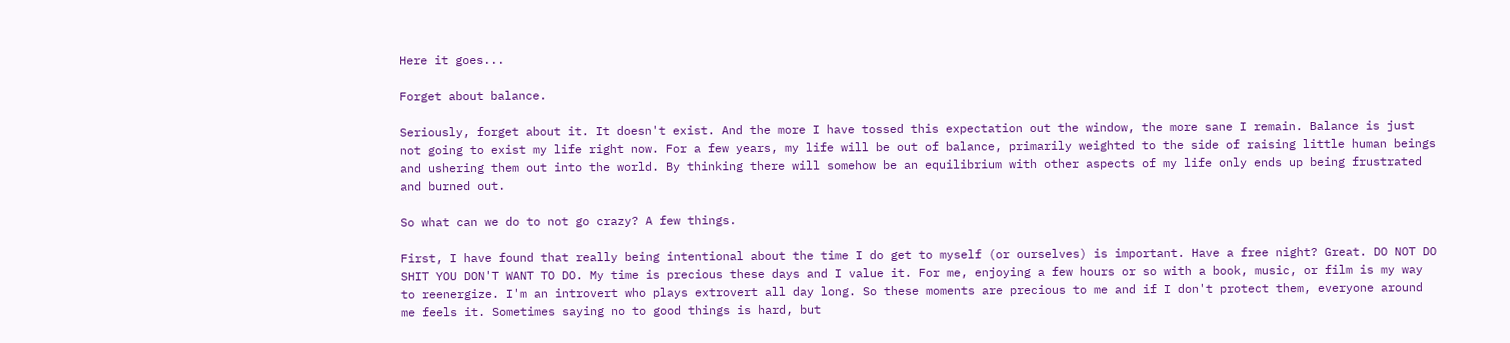Here it goes...

Forget about balance.

Seriously, forget about it. It doesn't exist. And the more I have tossed this expectation out the window, the more sane I remain. Balance is just not going to exist my life right now. For a few years, my life will be out of balance, primarily weighted to the side of raising little human beings and ushering them out into the world. By thinking there will somehow be an equilibrium with other aspects of my life only ends up being frustrated and burned out.

So what can we do to not go crazy? A few things.

First, I have found that really being intentional about the time I do get to myself (or ourselves) is important. Have a free night? Great. DO NOT DO SHIT YOU DON'T WANT TO DO. My time is precious these days and I value it. For me, enjoying a few hours or so with a book, music, or film is my way to reenergize. I'm an introvert who plays extrovert all day long. So these moments are precious to me and if I don't protect them, everyone around me feels it. Sometimes saying no to good things is hard, but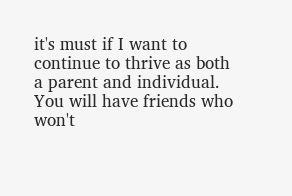it's must if I want to continue to thrive as both a parent and individual. You will have friends who won't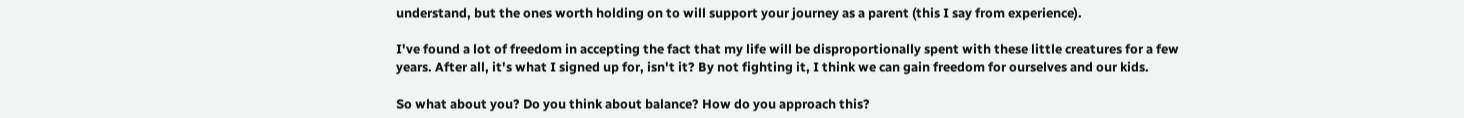understand, but the ones worth holding on to will support your journey as a parent (this I say from experience).

I've found a lot of freedom in accepting the fact that my life will be disproportionally spent with these little creatures for a few years. After all, it's what I signed up for, isn't it? By not fighting it, I think we can gain freedom for ourselves and our kids.

So what about you? Do you think about balance? How do you approach this?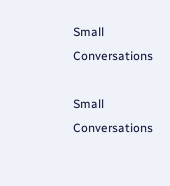Small Conversations

Small Conversations